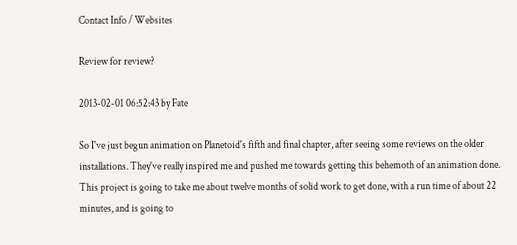Contact Info / Websites

Review for review?

2013-02-01 06:52:43 by Fate

So I've just begun animation on Planetoid's fifth and final chapter, after seeing some reviews on the older installations. They've really inspired me and pushed me towards getting this behemoth of an animation done. This project is going to take me about twelve months of solid work to get done, with a run time of about 22 minutes, and is going to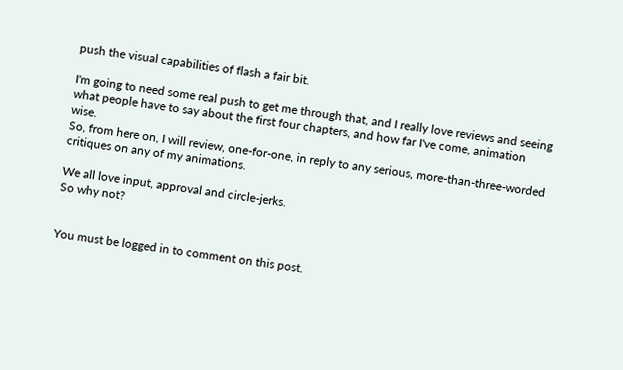push the visual capabilities of flash a fair bit.

I'm going to need some real push to get me through that, and I really love reviews and seeing what people have to say about the first four chapters, and how far I've come, animation wise.
So, from here on, I will review, one-for-one, in reply to any serious, more-than-three-worded critiques on any of my animations.

We all love input, approval and circle-jerks.
So why not?


You must be logged in to comment on this post.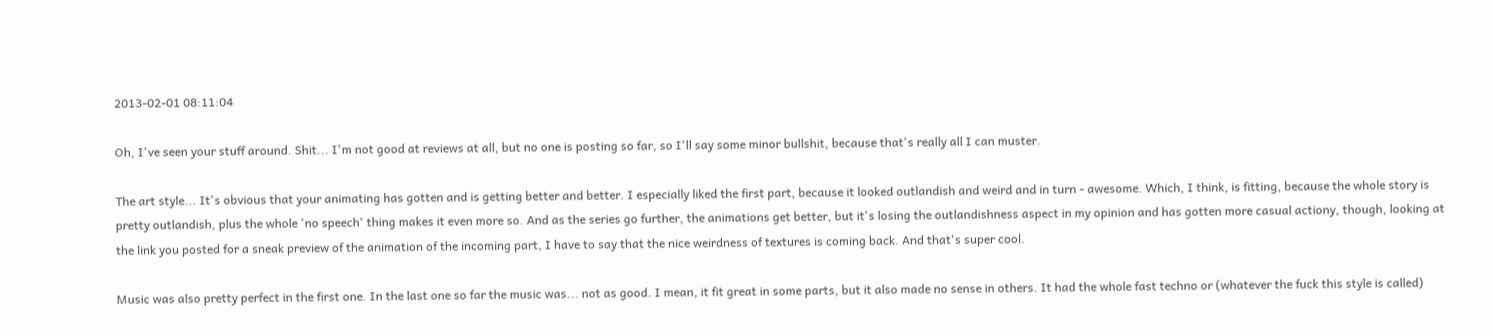2013-02-01 08:11:04

Oh, I've seen your stuff around. Shit... I'm not good at reviews at all, but no one is posting so far, so I'll say some minor bullshit, because that's really all I can muster.

The art style... It's obvious that your animating has gotten and is getting better and better. I especially liked the first part, because it looked outlandish and weird and in turn - awesome. Which, I think, is fitting, because the whole story is pretty outlandish, plus the whole 'no speech' thing makes it even more so. And as the series go further, the animations get better, but it's losing the outlandishness aspect in my opinion and has gotten more casual actiony, though, looking at the link you posted for a sneak preview of the animation of the incoming part, I have to say that the nice weirdness of textures is coming back. And that's super cool.

Music was also pretty perfect in the first one. In the last one so far the music was... not as good. I mean, it fit great in some parts, but it also made no sense in others. It had the whole fast techno or (whatever the fuck this style is called)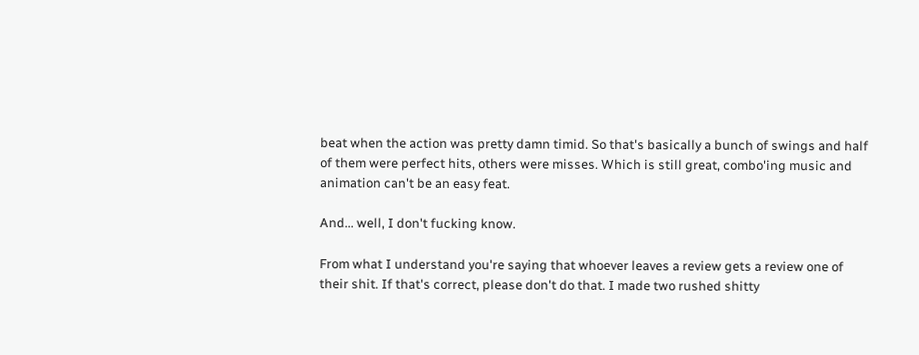beat when the action was pretty damn timid. So that's basically a bunch of swings and half of them were perfect hits, others were misses. Which is still great, combo'ing music and animation can't be an easy feat.

And... well, I don't fucking know.

From what I understand you're saying that whoever leaves a review gets a review one of their shit. If that's correct, please don't do that. I made two rushed shitty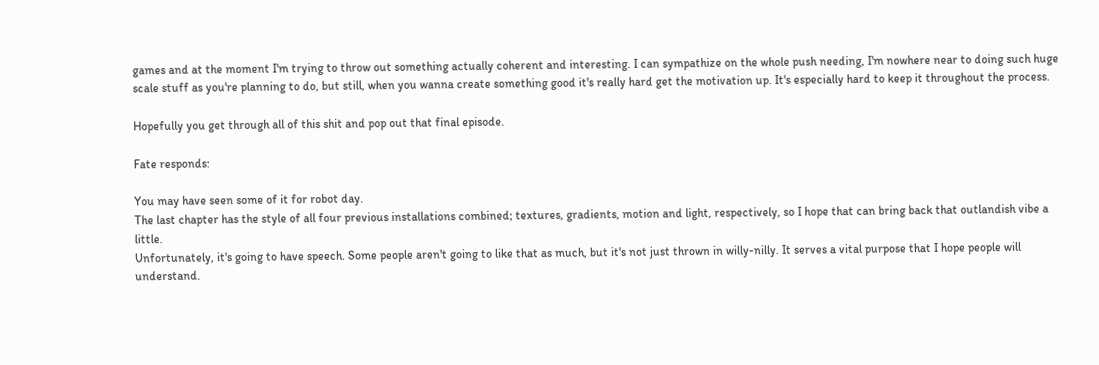games and at the moment I'm trying to throw out something actually coherent and interesting. I can sympathize on the whole push needing, I'm nowhere near to doing such huge scale stuff as you're planning to do, but still, when you wanna create something good it's really hard get the motivation up. It's especially hard to keep it throughout the process.

Hopefully you get through all of this shit and pop out that final episode.

Fate responds:

You may have seen some of it for robot day.
The last chapter has the style of all four previous installations combined; textures, gradients, motion and light, respectively, so I hope that can bring back that outlandish vibe a little.
Unfortunately, it's going to have speech. Some people aren't going to like that as much, but it's not just thrown in willy-nilly. It serves a vital purpose that I hope people will understand.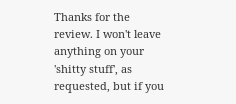Thanks for the review. I won't leave anything on your 'shitty stuff', as requested, but if you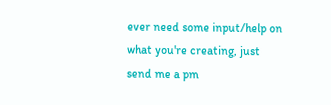ever need some input/help on what you're creating, just send me a pm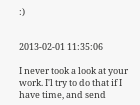:)


2013-02-01 11:35:06

I never took a look at your work. I'l try to do that if I have time, and send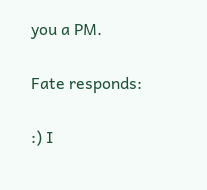you a PM.

Fate responds:

:) I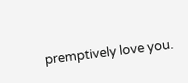premptively love you.